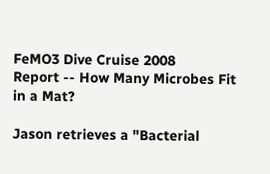FeMO3 Dive Cruise 2008
Report -- How Many Microbes Fit in a Mat?

Jason retrieves a "Bacterial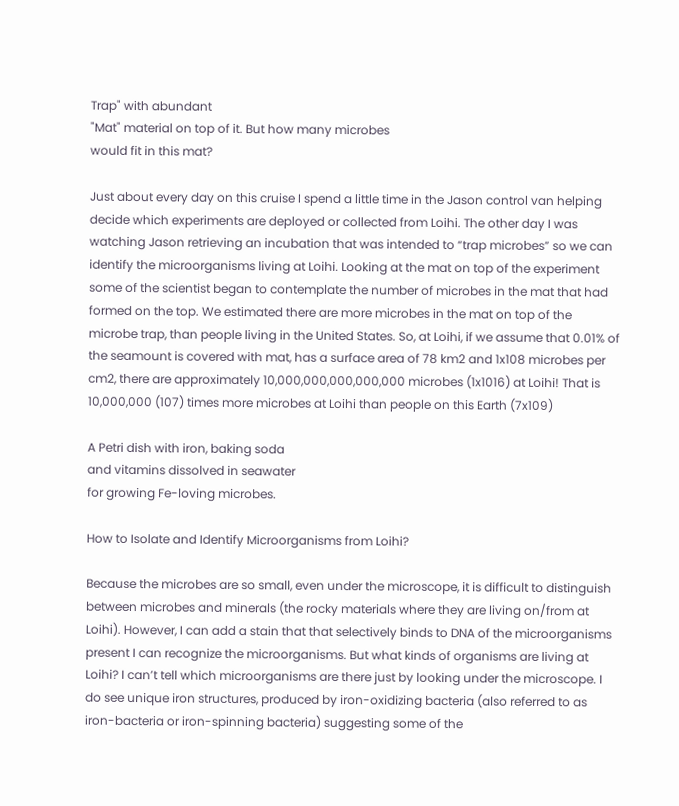Trap" with abundant
"Mat" material on top of it. But how many microbes
would fit in this mat?

Just about every day on this cruise I spend a little time in the Jason control van helping decide which experiments are deployed or collected from Loihi. The other day I was watching Jason retrieving an incubation that was intended to “trap microbes” so we can identify the microorganisms living at Loihi. Looking at the mat on top of the experiment some of the scientist began to contemplate the number of microbes in the mat that had formed on the top. We estimated there are more microbes in the mat on top of the microbe trap, than people living in the United States. So, at Loihi, if we assume that 0.01% of the seamount is covered with mat, has a surface area of 78 km2 and 1x108 microbes per cm2, there are approximately 10,000,000,000,000,000 microbes (1x1016) at Loihi! That is 10,000,000 (107) times more microbes at Loihi than people on this Earth (7x109)

A Petri dish with iron, baking soda
and vitamins dissolved in seawater
for growing Fe-loving microbes.

How to Isolate and Identify Microorganisms from Loihi?

Because the microbes are so small, even under the microscope, it is difficult to distinguish between microbes and minerals (the rocky materials where they are living on/from at Loihi). However, I can add a stain that that selectively binds to DNA of the microorganisms present I can recognize the microorganisms. But what kinds of organisms are living at Loihi? I can’t tell which microorganisms are there just by looking under the microscope. I do see unique iron structures, produced by iron-oxidizing bacteria (also referred to as iron-bacteria or iron-spinning bacteria) suggesting some of the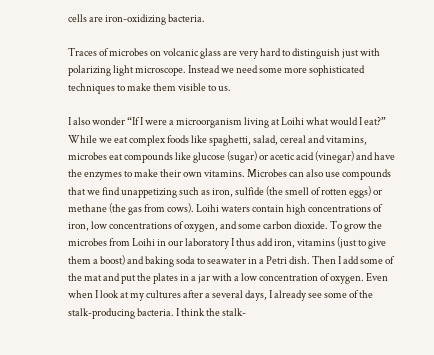cells are iron-oxidizing bacteria.

Traces of microbes on volcanic glass are very hard to distinguish just with
polarizing light microscope. Instead we need some more sophisticated
techniques to make them visible to us.

I also wonder “If I were a microorganism living at Loihi what would I eat?” While we eat complex foods like spaghetti, salad, cereal and vitamins, microbes eat compounds like glucose (sugar) or acetic acid (vinegar) and have the enzymes to make their own vitamins. Microbes can also use compounds that we find unappetizing such as iron, sulfide (the smell of rotten eggs) or methane (the gas from cows). Loihi waters contain high concentrations of iron, low concentrations of oxygen, and some carbon dioxide. To grow the microbes from Loihi in our laboratory I thus add iron, vitamins (just to give them a boost) and baking soda to seawater in a Petri dish. Then I add some of the mat and put the plates in a jar with a low concentration of oxygen. Even when I look at my cultures after a several days, I already see some of the stalk-producing bacteria. I think the stalk-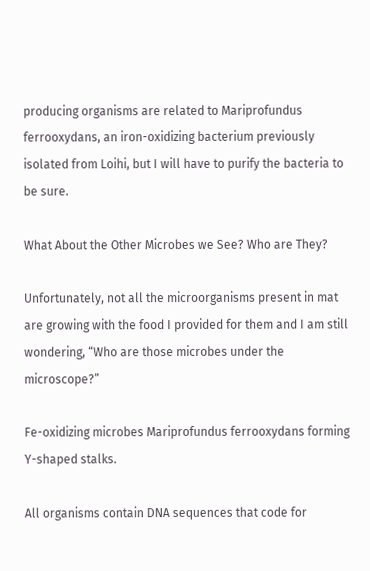producing organisms are related to Mariprofundus ferrooxydans, an iron-oxidizing bacterium previously isolated from Loihi, but I will have to purify the bacteria to be sure.

What About the Other Microbes we See? Who are They?

Unfortunately, not all the microorganisms present in mat are growing with the food I provided for them and I am still wondering, “Who are those microbes under the microscope?”

Fe-oxidizing microbes Mariprofundus ferrooxydans forming Y-shaped stalks.

All organisms contain DNA sequences that code for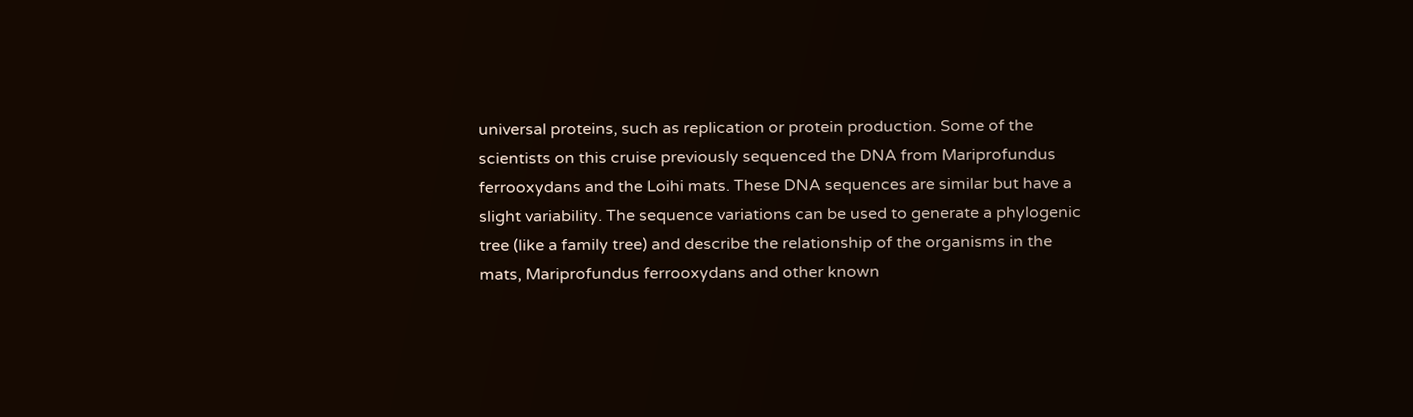universal proteins, such as replication or protein production. Some of the scientists on this cruise previously sequenced the DNA from Mariprofundus ferrooxydans and the Loihi mats. These DNA sequences are similar but have a slight variability. The sequence variations can be used to generate a phylogenic tree (like a family tree) and describe the relationship of the organisms in the mats, Mariprofundus ferrooxydans and other known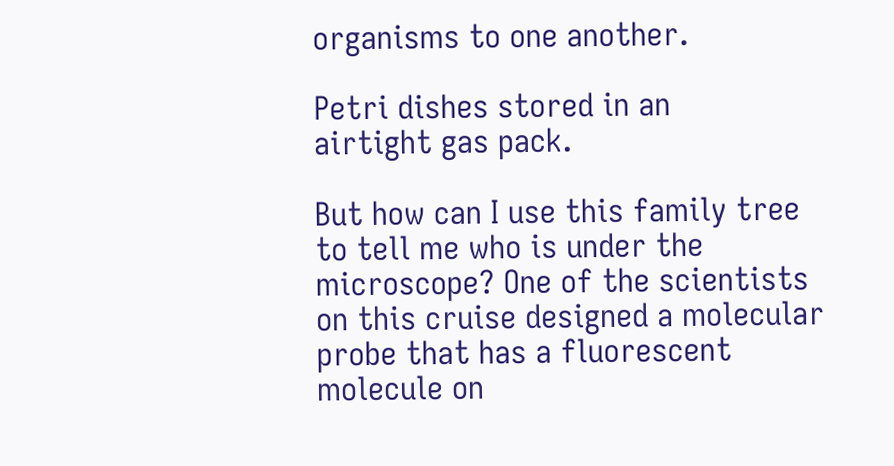organisms to one another.

Petri dishes stored in an
airtight gas pack.

But how can I use this family tree to tell me who is under the microscope? One of the scientists on this cruise designed a molecular probe that has a fluorescent molecule on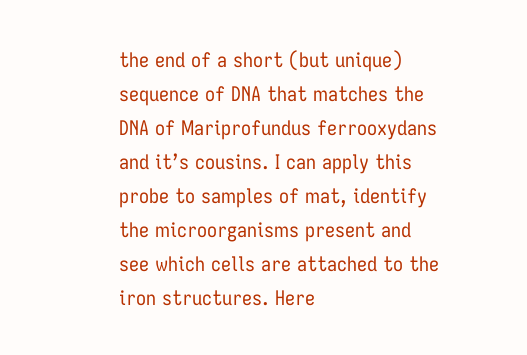the end of a short (but unique) sequence of DNA that matches the DNA of Mariprofundus ferrooxydans and it’s cousins. I can apply this probe to samples of mat, identify the microorganisms present and see which cells are attached to the iron structures. Here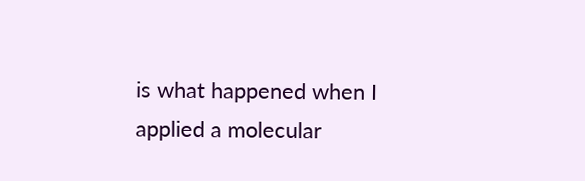is what happened when I applied a molecular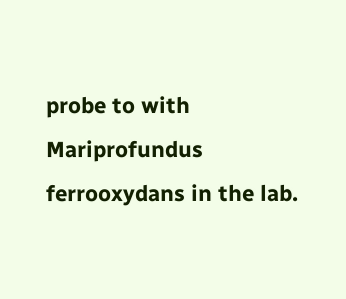probe to with Mariprofundus ferrooxydans in the lab.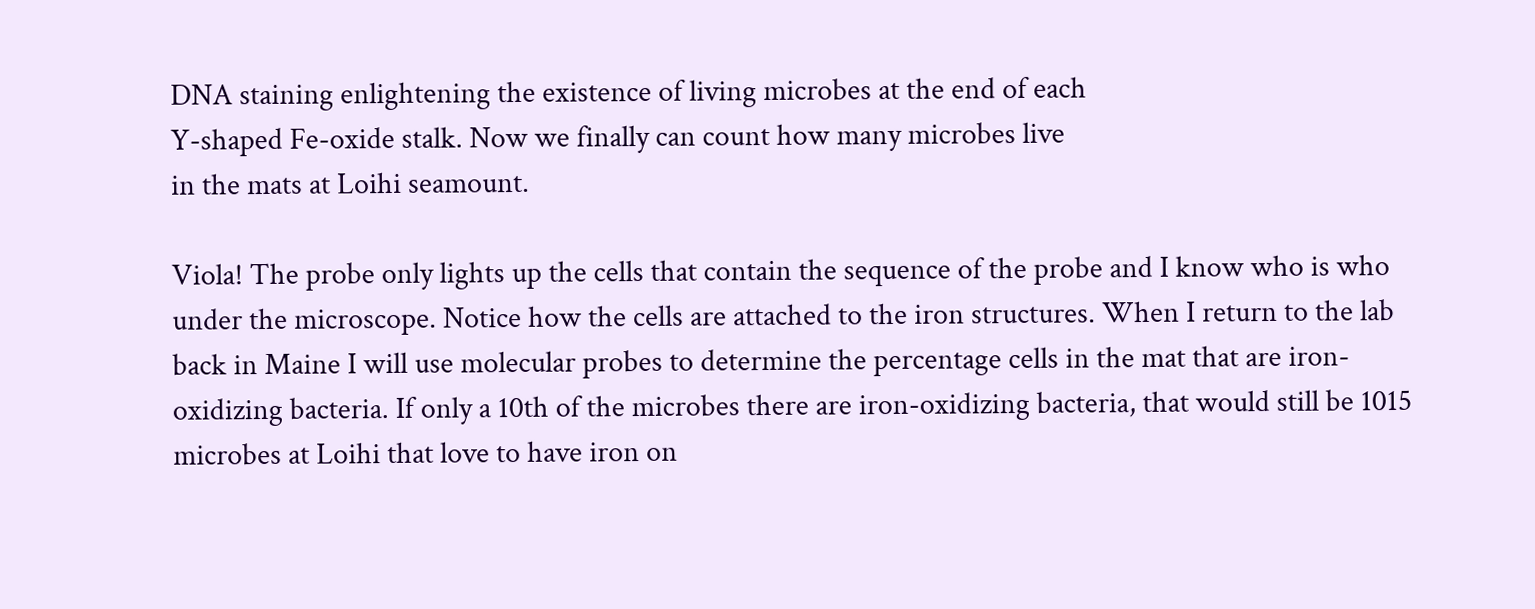DNA staining enlightening the existence of living microbes at the end of each
Y-shaped Fe-oxide stalk. Now we finally can count how many microbes live
in the mats at Loihi seamount.

Viola! The probe only lights up the cells that contain the sequence of the probe and I know who is who under the microscope. Notice how the cells are attached to the iron structures. When I return to the lab back in Maine I will use molecular probes to determine the percentage cells in the mat that are iron-oxidizing bacteria. If only a 10th of the microbes there are iron-oxidizing bacteria, that would still be 1015 microbes at Loihi that love to have iron on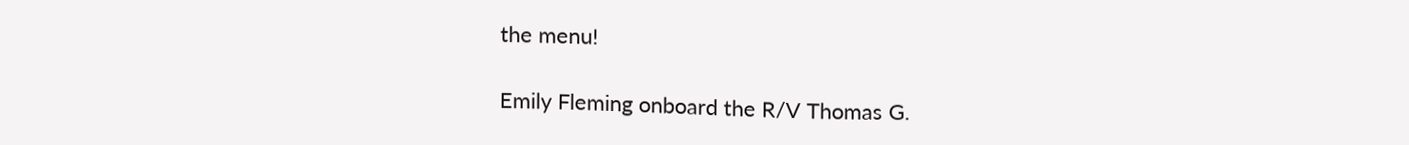the menu!

Emily Fleming onboard the R/V Thomas G.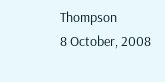Thompson
8 October, 2008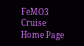FeMO3 Cruise Home Page